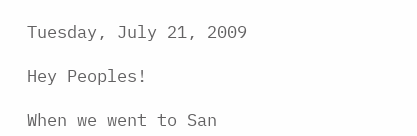Tuesday, July 21, 2009

Hey Peoples!

When we went to San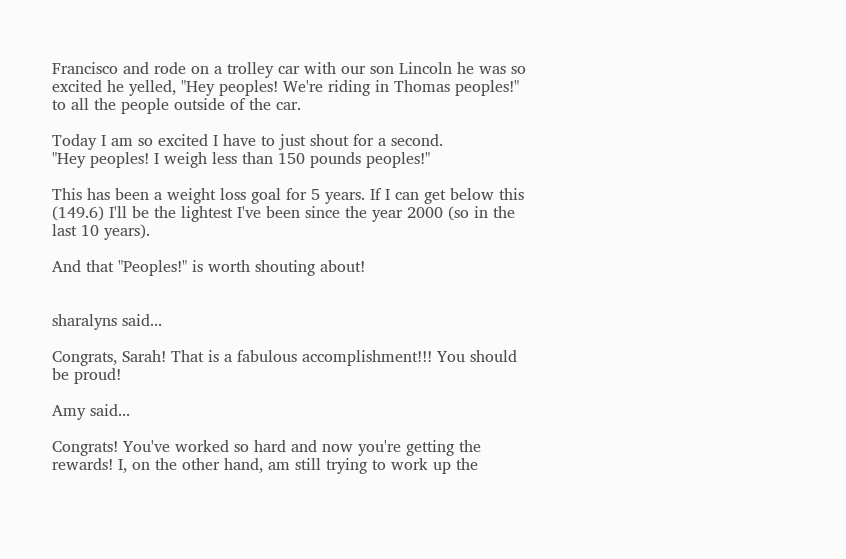Francisco and rode on a trolley car with our son Lincoln he was so excited he yelled, "Hey peoples! We're riding in Thomas peoples!" to all the people outside of the car.

Today I am so excited I have to just shout for a second.
"Hey peoples! I weigh less than 150 pounds peoples!"

This has been a weight loss goal for 5 years. If I can get below this (149.6) I'll be the lightest I've been since the year 2000 (so in the last 10 years).

And that "Peoples!" is worth shouting about!


sharalyns said...

Congrats, Sarah! That is a fabulous accomplishment!!! You should be proud!

Amy said...

Congrats! You've worked so hard and now you're getting the rewards! I, on the other hand, am still trying to work up the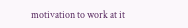motivation to work at it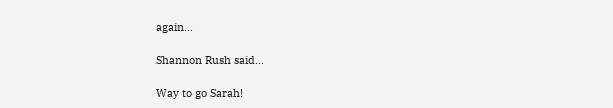again...

Shannon Rush said...

Way to go Sarah!